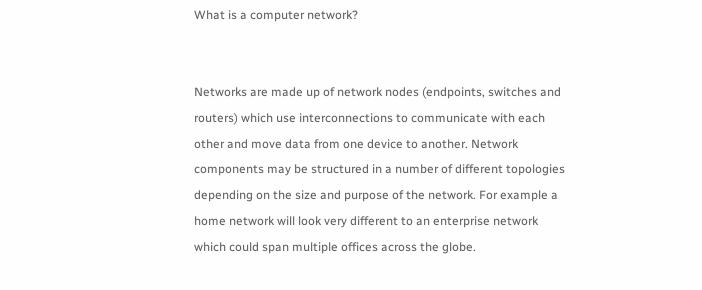What is a computer network?


Networks are made up of network nodes (endpoints, switches and routers) which use interconnections to communicate with each other and move data from one device to another. Network components may be structured in a number of different topologies depending on the size and purpose of the network. For example a home network will look very different to an enterprise network which could span multiple offices across the globe.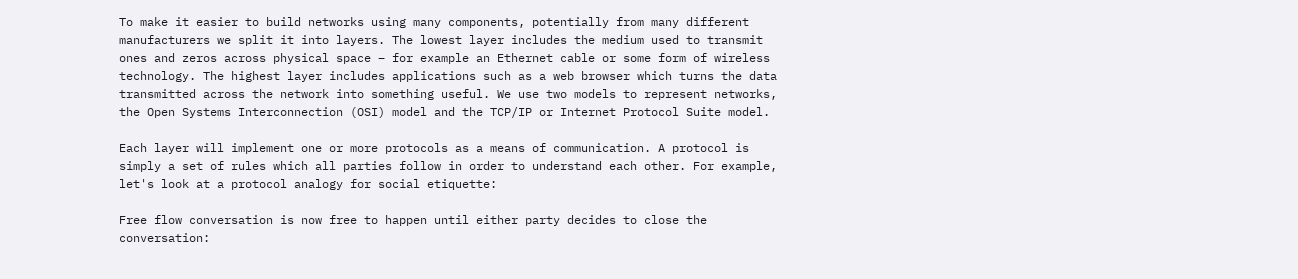To make it easier to build networks using many components, potentially from many different manufacturers we split it into layers. The lowest layer includes the medium used to transmit ones and zeros across physical space – for example an Ethernet cable or some form of wireless technology. The highest layer includes applications such as a web browser which turns the data transmitted across the network into something useful. We use two models to represent networks, the Open Systems Interconnection (OSI) model and the TCP/IP or Internet Protocol Suite model.

Each layer will implement one or more protocols as a means of communication. A protocol is simply a set of rules which all parties follow in order to understand each other. For example, let's look at a protocol analogy for social etiquette:

Free flow conversation is now free to happen until either party decides to close the conversation: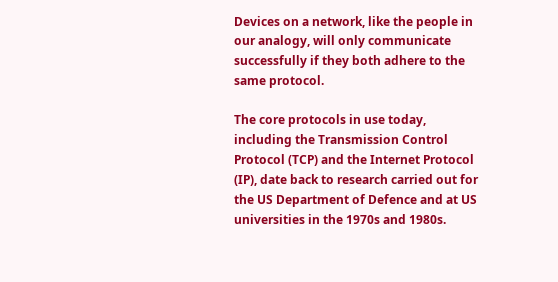Devices on a network, like the people in our analogy, will only communicate successfully if they both adhere to the same protocol.

The core protocols in use today, including the Transmission Control Protocol (TCP) and the Internet Protocol (IP), date back to research carried out for the US Department of Defence and at US universities in the 1970s and 1980s.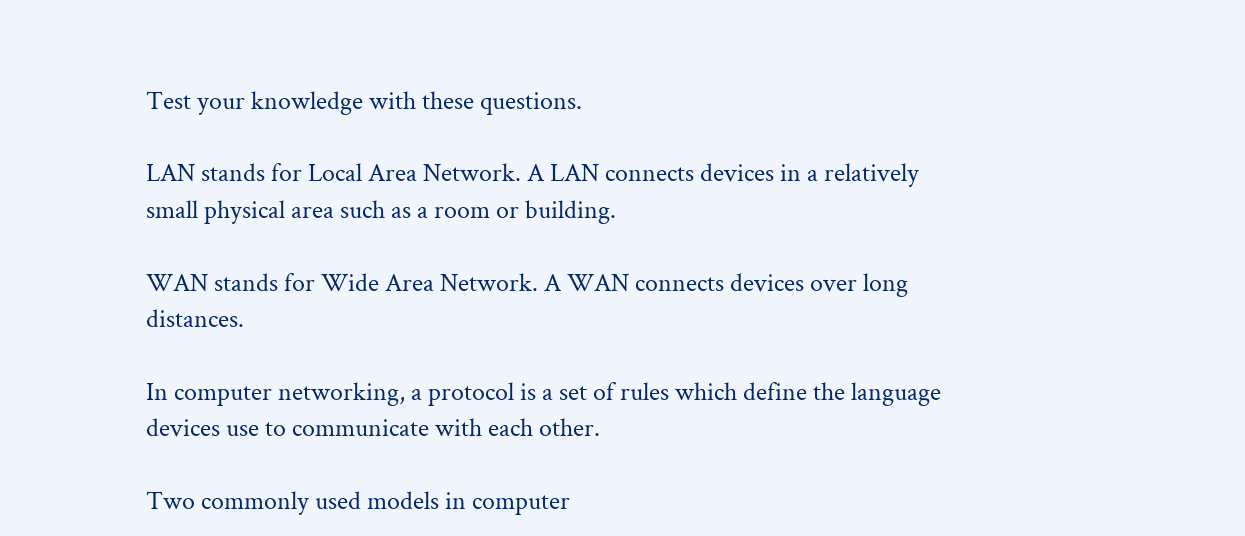Test your knowledge with these questions.

LAN stands for Local Area Network. A LAN connects devices in a relatively small physical area such as a room or building.

WAN stands for Wide Area Network. A WAN connects devices over long distances.

In computer networking, a protocol is a set of rules which define the language devices use to communicate with each other.

Two commonly used models in computer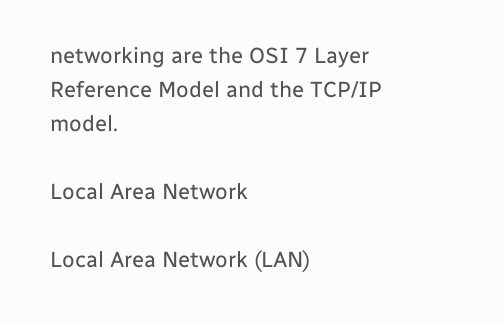networking are the OSI 7 Layer Reference Model and the TCP/IP model.

Local Area Network

Local Area Network (LAN)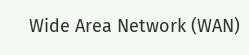Wide Area Network (WAN)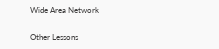Wide Area Network

Other Lessons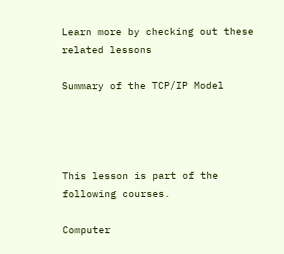Learn more by checking out these related lessons

Summary of the TCP/IP Model




This lesson is part of the following courses.

Computer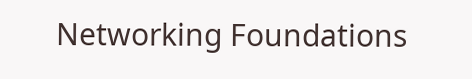Networking Foundations